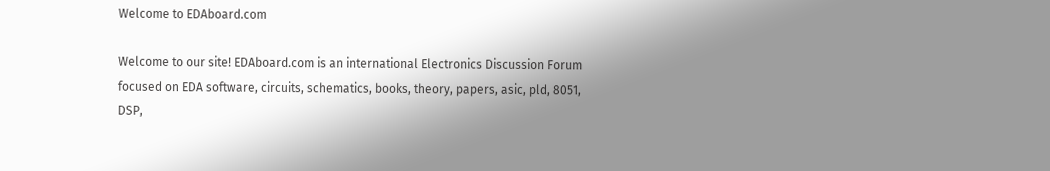Welcome to EDAboard.com

Welcome to our site! EDAboard.com is an international Electronics Discussion Forum focused on EDA software, circuits, schematics, books, theory, papers, asic, pld, 8051, DSP,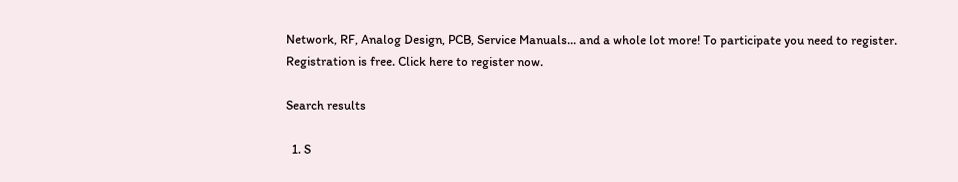Network, RF, Analog Design, PCB, Service Manuals... and a whole lot more! To participate you need to register. Registration is free. Click here to register now.

Search results

  1. S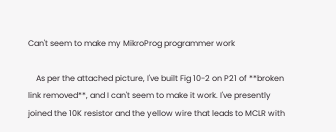Can't seem to make my MikroProg programmer work

    As per the attached picture, I've built Fig 10-2 on P21 of **broken link removed**, and I can't seem to make it work. I've presently joined the 10K resistor and the yellow wire that leads to MCLR with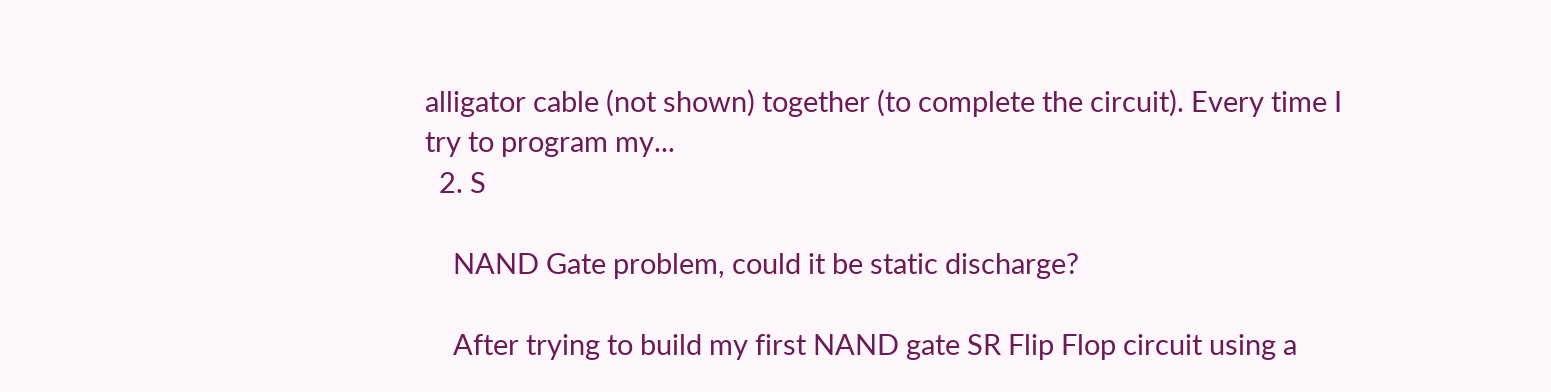alligator cable (not shown) together (to complete the circuit). Every time I try to program my...
  2. S

    NAND Gate problem, could it be static discharge?

    After trying to build my first NAND gate SR Flip Flop circuit using a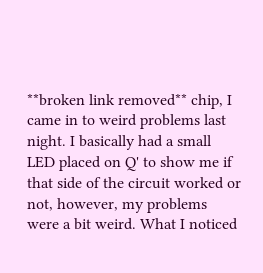**broken link removed** chip, I came in to weird problems last night. I basically had a small LED placed on Q' to show me if that side of the circuit worked or not, however, my problems were a bit weird. What I noticed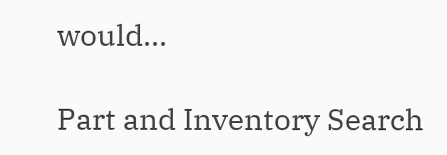would...

Part and Inventory Search